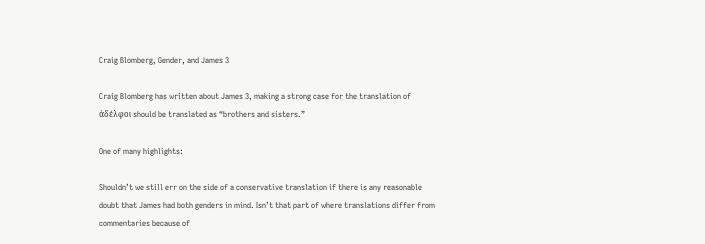Craig Blomberg, Gender, and James 3

Craig Blomberg has written about James 3, making a strong case for the translation of ἀδέλφοι should be translated as “brothers and sisters.”

One of many highlights:

Shouldn’t we still err on the side of a conservative translation if there is any reasonable doubt that James had both genders in mind. Isn’t that part of where translations differ from commentaries because of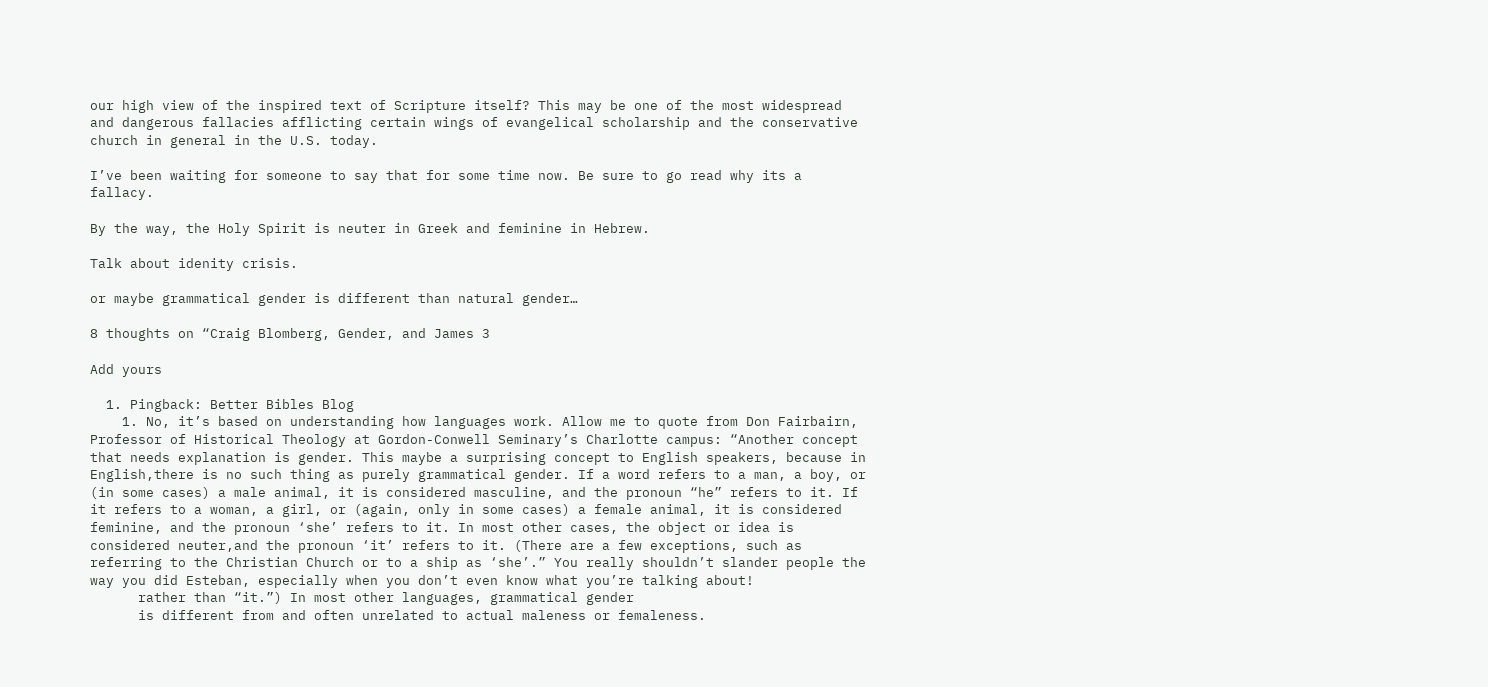our high view of the inspired text of Scripture itself? This may be one of the most widespread and dangerous fallacies afflicting certain wings of evangelical scholarship and the conservative church in general in the U.S. today.

I’ve been waiting for someone to say that for some time now. Be sure to go read why its a fallacy.

By the way, the Holy Spirit is neuter in Greek and feminine in Hebrew.

Talk about idenity crisis.

or maybe grammatical gender is different than natural gender…

8 thoughts on “Craig Blomberg, Gender, and James 3

Add yours

  1. Pingback: Better Bibles Blog
    1. No, it’s based on understanding how languages work. Allow me to quote from Don Fairbairn, Professor of Historical Theology at Gordon-Conwell Seminary’s Charlotte campus: “Another concept that needs explanation is gender. This maybe a surprising concept to English speakers, because in English,there is no such thing as purely grammatical gender. If a word refers to a man, a boy, or (in some cases) a male animal, it is considered masculine, and the pronoun “he” refers to it. If it refers to a woman, a girl, or (again, only in some cases) a female animal, it is considered feminine, and the pronoun ‘she’ refers to it. In most other cases, the object or idea is considered neuter,and the pronoun ‘it’ refers to it. (There are a few exceptions, such as referring to the Christian Church or to a ship as ‘she’.” You really shouldn’t slander people the way you did Esteban, especially when you don’t even know what you’re talking about!
      rather than “it.”) In most other languages, grammatical gender
      is different from and often unrelated to actual maleness or femaleness.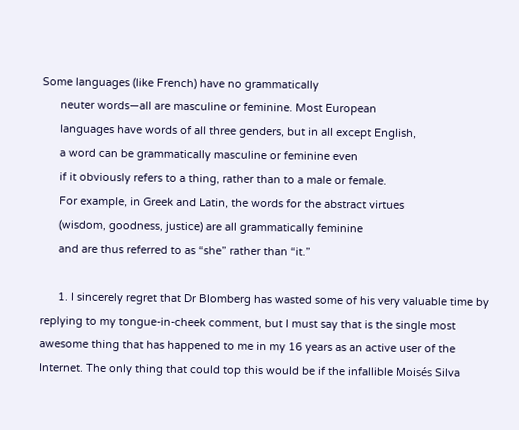Some languages (like French) have no grammatically
      neuter words—all are masculine or feminine. Most European
      languages have words of all three genders, but in all except English,
      a word can be grammatically masculine or feminine even
      if it obviously refers to a thing, rather than to a male or female.
      For example, in Greek and Latin, the words for the abstract virtues
      (wisdom, goodness, justice) are all grammatically feminine
      and are thus referred to as “she” rather than “it.”

      1. I sincerely regret that Dr Blomberg has wasted some of his very valuable time by replying to my tongue-in-cheek comment, but I must say that is the single most awesome thing that has happened to me in my 16 years as an active user of the Internet. The only thing that could top this would be if the infallible Moisés Silva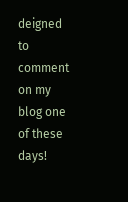deigned to comment on my blog one of these days!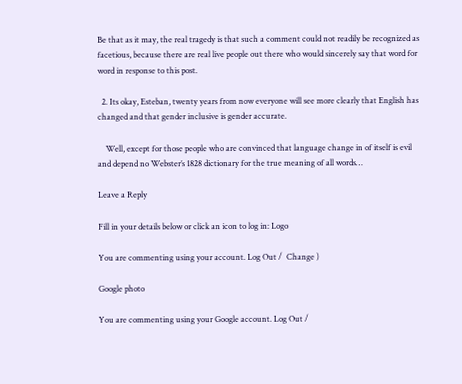Be that as it may, the real tragedy is that such a comment could not readily be recognized as facetious, because there are real live people out there who would sincerely say that word for word in response to this post.

  2. Its okay, Esteban, twenty years from now everyone will see more clearly that English has changed and that gender inclusive is gender accurate.

    Well, except for those people who are convinced that language change in of itself is evil and depend no Webster’s 1828 dictionary for the true meaning of all words…

Leave a Reply

Fill in your details below or click an icon to log in: Logo

You are commenting using your account. Log Out /  Change )

Google photo

You are commenting using your Google account. Log Out /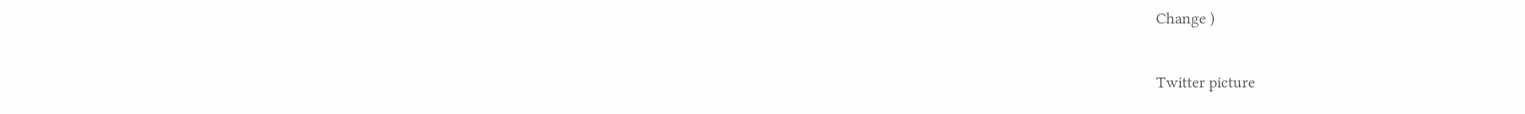Change )

Twitter picture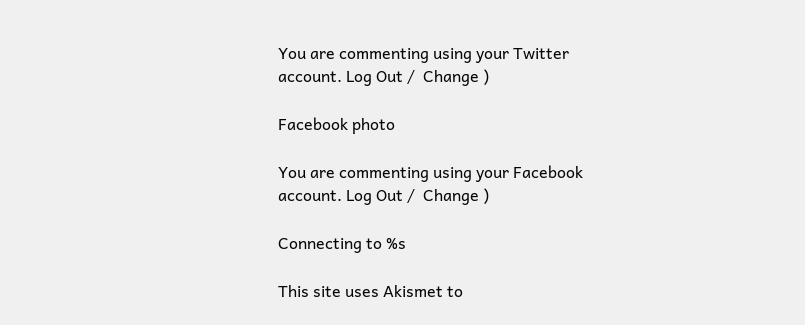You are commenting using your Twitter account. Log Out /  Change )

Facebook photo

You are commenting using your Facebook account. Log Out /  Change )

Connecting to %s

This site uses Akismet to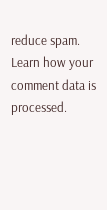reduce spam. Learn how your comment data is processed.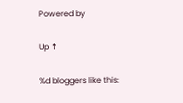Powered by

Up ↑

%d bloggers like this: